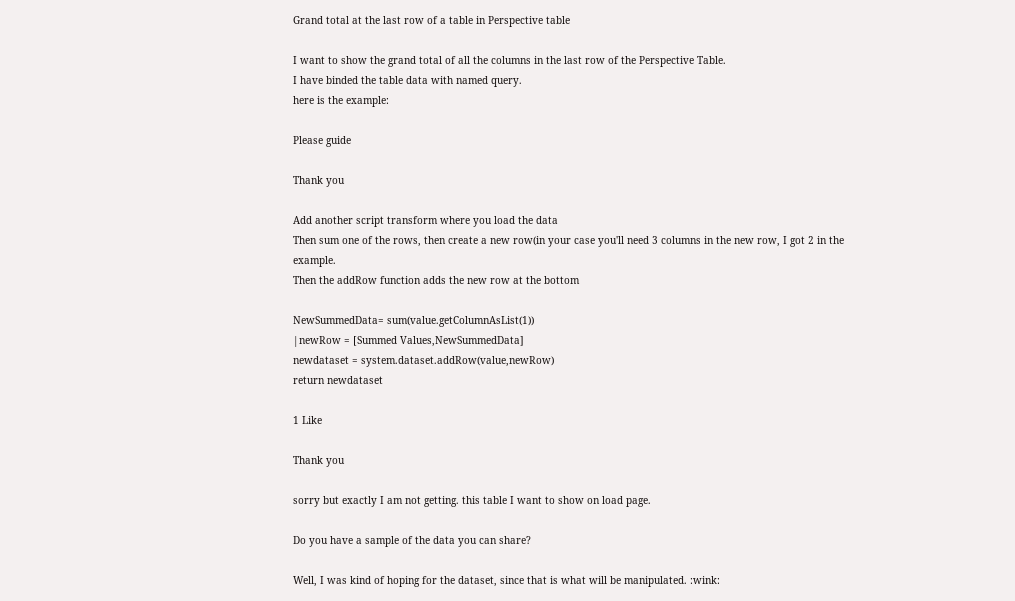Grand total at the last row of a table in Perspective table

I want to show the grand total of all the columns in the last row of the Perspective Table.
I have binded the table data with named query.
here is the example:

Please guide

Thank you

Add another script transform where you load the data
Then sum one of the rows, then create a new row(in your case you'll need 3 columns in the new row, I got 2 in the example.
Then the addRow function adds the new row at the bottom

NewSummedData= sum(value.getColumnAsList(1))
|newRow = [Summed Values,NewSummedData]
newdataset = system.dataset.addRow(value,newRow)
return newdataset

1 Like

Thank you

sorry but exactly I am not getting. this table I want to show on load page.

Do you have a sample of the data you can share?

Well, I was kind of hoping for the dataset, since that is what will be manipulated. :wink: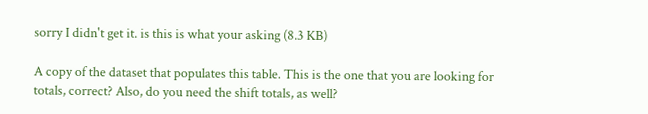sorry I didn't get it. is this is what your asking (8.3 KB)

A copy of the dataset that populates this table. This is the one that you are looking for totals, correct? Also, do you need the shift totals, as well?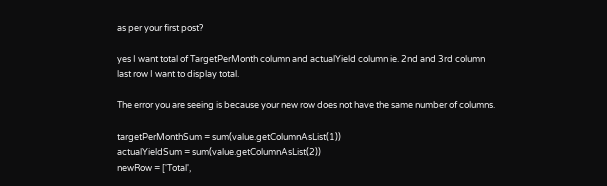as per your first post?

yes I want total of TargetPerMonth column and actualYield column ie. 2nd and 3rd column
last row I want to display total.

The error you are seeing is because your new row does not have the same number of columns.

targetPerMonthSum = sum(value.getColumnAsList(1))
actualYieldSum = sum(value.getColumnAsList(2))
newRow = ['Total',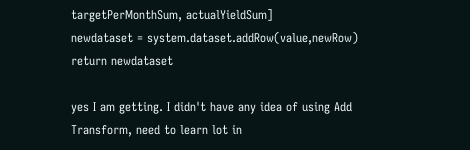targetPerMonthSum, actualYieldSum]
newdataset = system.dataset.addRow(value,newRow)
return newdataset

yes I am getting. I didn't have any idea of using Add Transform, need to learn lot in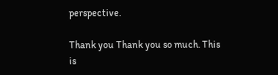perspective.

Thank you Thank you so much. This is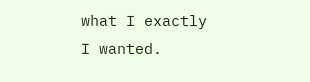what I exactly I wanted.